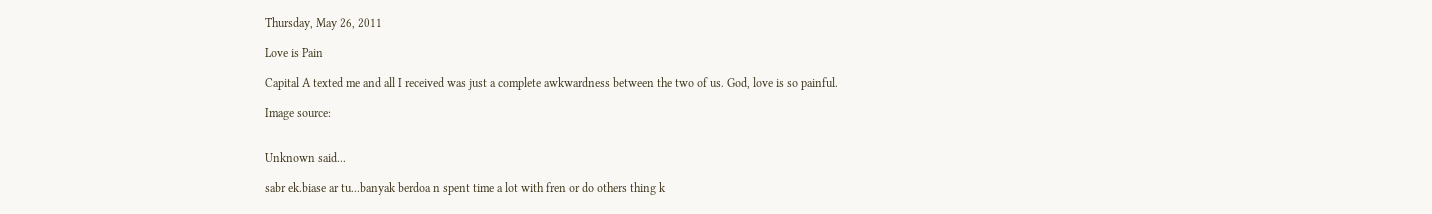Thursday, May 26, 2011

Love is Pain

Capital A texted me and all I received was just a complete awkwardness between the two of us. God, love is so painful.

Image source:


Unknown said...

sabr ek.biase ar tu...banyak berdoa n spent time a lot with fren or do others thing k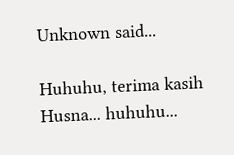Unknown said...

Huhuhu, terima kasih Husna... huhuhu...